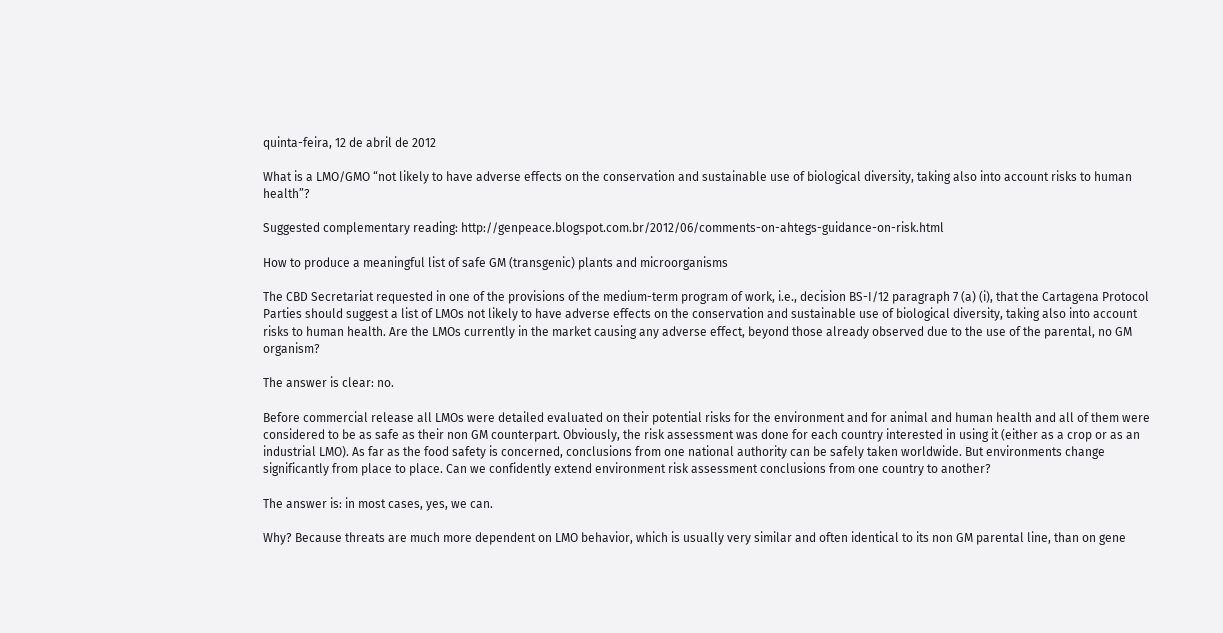quinta-feira, 12 de abril de 2012

What is a LMO/GMO “not likely to have adverse effects on the conservation and sustainable use of biological diversity, taking also into account risks to human health”?

Suggested complementary reading: http://genpeace.blogspot.com.br/2012/06/comments-on-ahtegs-guidance-on-risk.html

How to produce a meaningful list of safe GM (transgenic) plants and microorganisms

The CBD Secretariat requested in one of the provisions of the medium-term program of work, i.e., decision BS-I/12 paragraph 7 (a) (i), that the Cartagena Protocol Parties should suggest a list of LMOs not likely to have adverse effects on the conservation and sustainable use of biological diversity, taking also into account risks to human health. Are the LMOs currently in the market causing any adverse effect, beyond those already observed due to the use of the parental, no GM organism?

The answer is clear: no.

Before commercial release all LMOs were detailed evaluated on their potential risks for the environment and for animal and human health and all of them were considered to be as safe as their non GM counterpart. Obviously, the risk assessment was done for each country interested in using it (either as a crop or as an industrial LMO). As far as the food safety is concerned, conclusions from one national authority can be safely taken worldwide. But environments change significantly from place to place. Can we confidently extend environment risk assessment conclusions from one country to another?

The answer is: in most cases, yes, we can.

Why? Because threats are much more dependent on LMO behavior, which is usually very similar and often identical to its non GM parental line, than on gene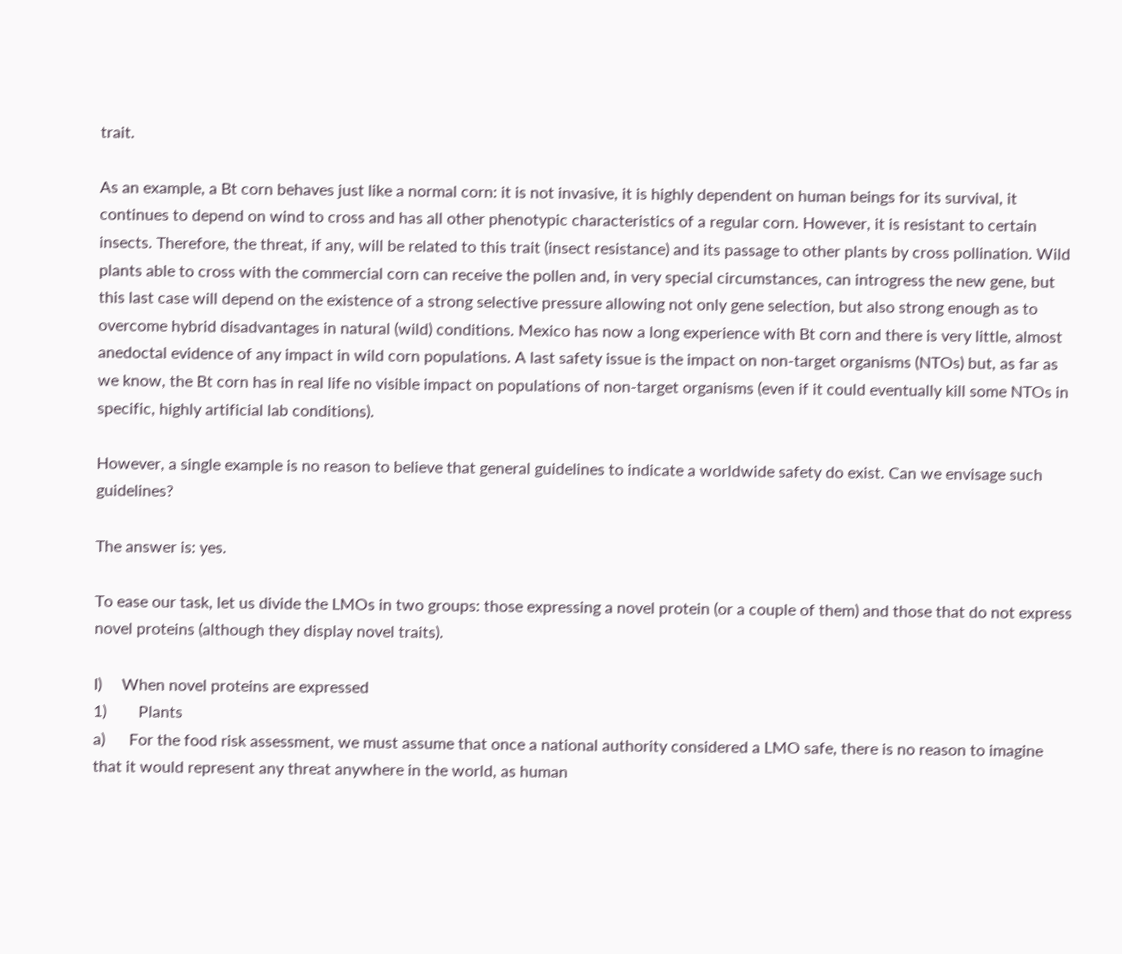trait.

As an example, a Bt corn behaves just like a normal corn: it is not invasive, it is highly dependent on human beings for its survival, it continues to depend on wind to cross and has all other phenotypic characteristics of a regular corn. However, it is resistant to certain insects. Therefore, the threat, if any, will be related to this trait (insect resistance) and its passage to other plants by cross pollination. Wild plants able to cross with the commercial corn can receive the pollen and, in very special circumstances, can introgress the new gene, but this last case will depend on the existence of a strong selective pressure allowing not only gene selection, but also strong enough as to overcome hybrid disadvantages in natural (wild) conditions. Mexico has now a long experience with Bt corn and there is very little, almost anedoctal evidence of any impact in wild corn populations. A last safety issue is the impact on non-target organisms (NTOs) but, as far as we know, the Bt corn has in real life no visible impact on populations of non-target organisms (even if it could eventually kill some NTOs in specific, highly artificial lab conditions).

However, a single example is no reason to believe that general guidelines to indicate a worldwide safety do exist. Can we envisage such guidelines?

The answer is: yes.

To ease our task, let us divide the LMOs in two groups: those expressing a novel protein (or a couple of them) and those that do not express novel proteins (although they display novel traits).

I)     When novel proteins are expressed
1)        Plants
a)      For the food risk assessment, we must assume that once a national authority considered a LMO safe, there is no reason to imagine that it would represent any threat anywhere in the world, as human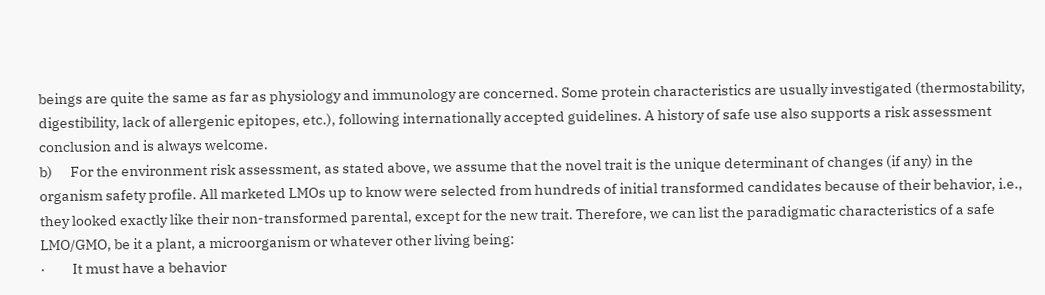beings are quite the same as far as physiology and immunology are concerned. Some protein characteristics are usually investigated (thermostability, digestibility, lack of allergenic epitopes, etc.), following internationally accepted guidelines. A history of safe use also supports a risk assessment conclusion and is always welcome.
b)      For the environment risk assessment, as stated above, we assume that the novel trait is the unique determinant of changes (if any) in the organism safety profile. All marketed LMOs up to know were selected from hundreds of initial transformed candidates because of their behavior, i.e., they looked exactly like their non-transformed parental, except for the new trait. Therefore, we can list the paradigmatic characteristics of a safe LMO/GMO, be it a plant, a microorganism or whatever other living being:
·         It must have a behavior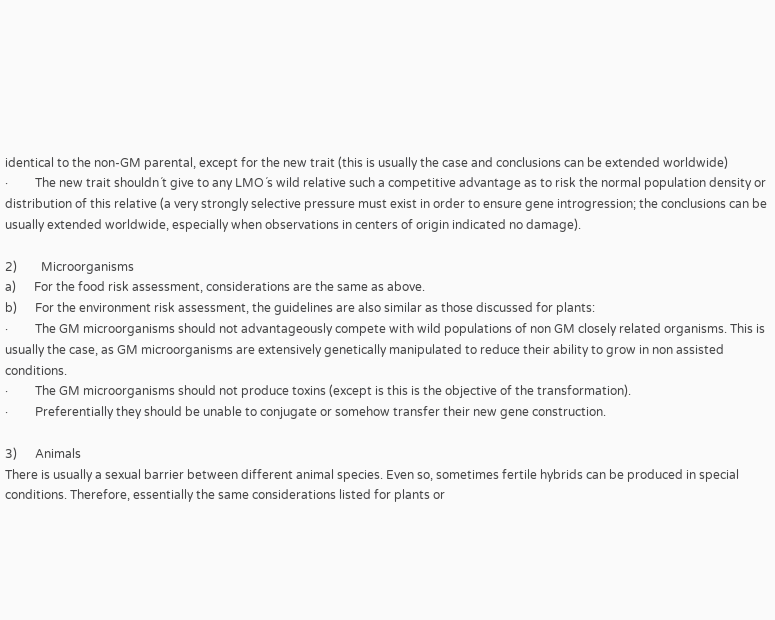identical to the non-GM parental, except for the new trait (this is usually the case and conclusions can be extended worldwide)
·         The new trait shouldn´t give to any LMO´s wild relative such a competitive advantage as to risk the normal population density or distribution of this relative (a very strongly selective pressure must exist in order to ensure gene introgression; the conclusions can be usually extended worldwide, especially when observations in centers of origin indicated no damage).

2)        Microorganisms
a)      For the food risk assessment, considerations are the same as above.
b)      For the environment risk assessment, the guidelines are also similar as those discussed for plants:
·         The GM microorganisms should not advantageously compete with wild populations of non GM closely related organisms. This is usually the case, as GM microorganisms are extensively genetically manipulated to reduce their ability to grow in non assisted conditions.
·         The GM microorganisms should not produce toxins (except is this is the objective of the transformation).
·         Preferentially they should be unable to conjugate or somehow transfer their new gene construction.

3)      Animals
There is usually a sexual barrier between different animal species. Even so, sometimes fertile hybrids can be produced in special conditions. Therefore, essentially the same considerations listed for plants or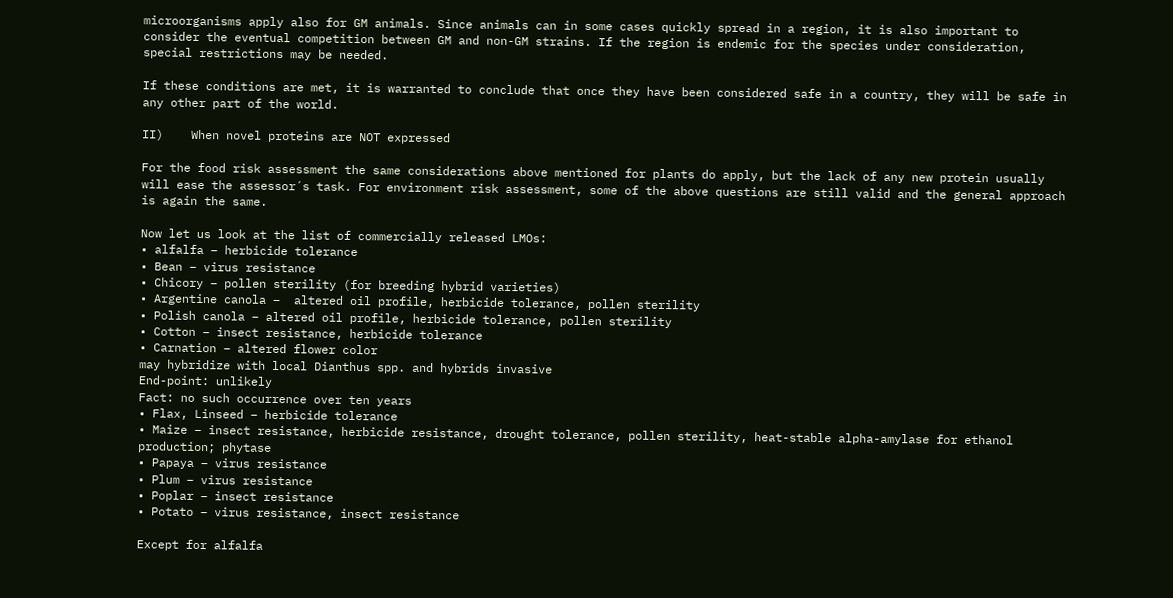microorganisms apply also for GM animals. Since animals can in some cases quickly spread in a region, it is also important to consider the eventual competition between GM and non-GM strains. If the region is endemic for the species under consideration, special restrictions may be needed.

If these conditions are met, it is warranted to conclude that once they have been considered safe in a country, they will be safe in any other part of the world.

II)    When novel proteins are NOT expressed

For the food risk assessment the same considerations above mentioned for plants do apply, but the lack of any new protein usually will ease the assessor´s task. For environment risk assessment, some of the above questions are still valid and the general approach is again the same.

Now let us look at the list of commercially released LMOs:
• alfalfa – herbicide tolerance
• Bean – virus resistance
• Chicory – pollen sterility (for breeding hybrid varieties)
• Argentine canola –  altered oil profile, herbicide tolerance, pollen sterility
• Polish canola – altered oil profile, herbicide tolerance, pollen sterility
• Cotton – insect resistance, herbicide tolerance
• Carnation – altered flower color
may hybridize with local Dianthus spp. and hybrids invasive
End-point: unlikely
Fact: no such occurrence over ten years
• Flax, Linseed – herbicide tolerance
• Maize – insect resistance, herbicide resistance, drought tolerance, pollen sterility, heat-stable alpha-amylase for ethanol production; phytase
• Papaya – virus resistance
• Plum – virus resistance
• Poplar – insect resistance
• Potato – virus resistance, insect resistance

Except for alfalfa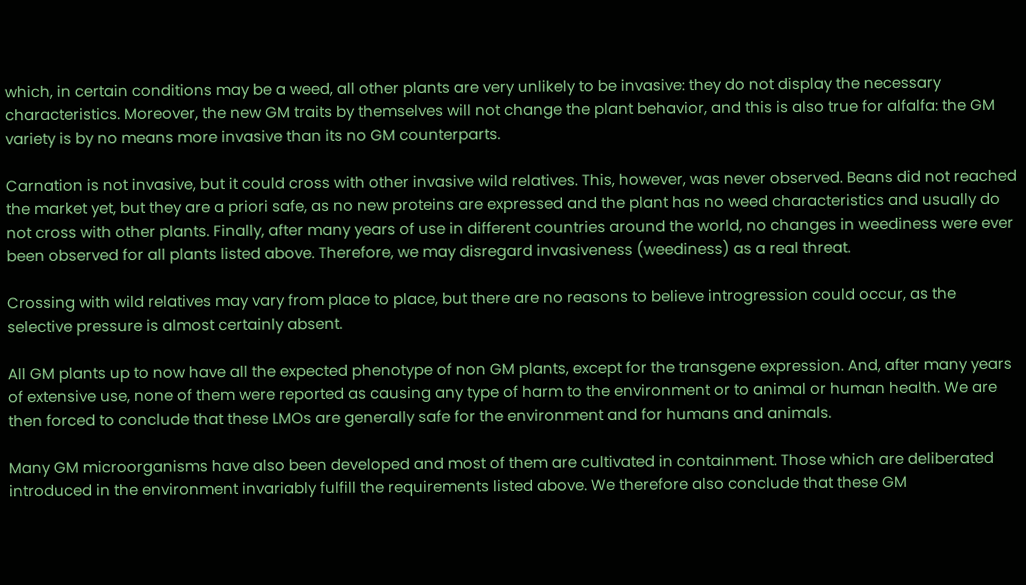which, in certain conditions may be a weed, all other plants are very unlikely to be invasive: they do not display the necessary characteristics. Moreover, the new GM traits by themselves will not change the plant behavior, and this is also true for alfalfa: the GM variety is by no means more invasive than its no GM counterparts.

Carnation is not invasive, but it could cross with other invasive wild relatives. This, however, was never observed. Beans did not reached the market yet, but they are a priori safe, as no new proteins are expressed and the plant has no weed characteristics and usually do not cross with other plants. Finally, after many years of use in different countries around the world, no changes in weediness were ever been observed for all plants listed above. Therefore, we may disregard invasiveness (weediness) as a real threat.

Crossing with wild relatives may vary from place to place, but there are no reasons to believe introgression could occur, as the selective pressure is almost certainly absent.

All GM plants up to now have all the expected phenotype of non GM plants, except for the transgene expression. And, after many years of extensive use, none of them were reported as causing any type of harm to the environment or to animal or human health. We are then forced to conclude that these LMOs are generally safe for the environment and for humans and animals.

Many GM microorganisms have also been developed and most of them are cultivated in containment. Those which are deliberated introduced in the environment invariably fulfill the requirements listed above. We therefore also conclude that these GM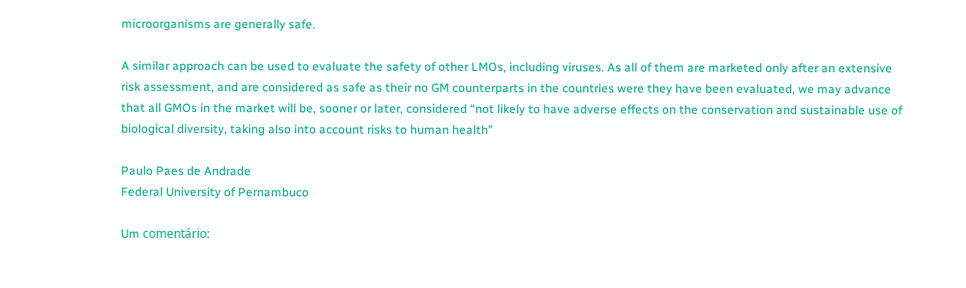microorganisms are generally safe.

A similar approach can be used to evaluate the safety of other LMOs, including viruses. As all of them are marketed only after an extensive risk assessment, and are considered as safe as their no GM counterparts in the countries were they have been evaluated, we may advance that all GMOs in the market will be, sooner or later, considered “not likely to have adverse effects on the conservation and sustainable use of biological diversity, taking also into account risks to human health”

Paulo Paes de Andrade
Federal University of Pernambuco

Um comentário: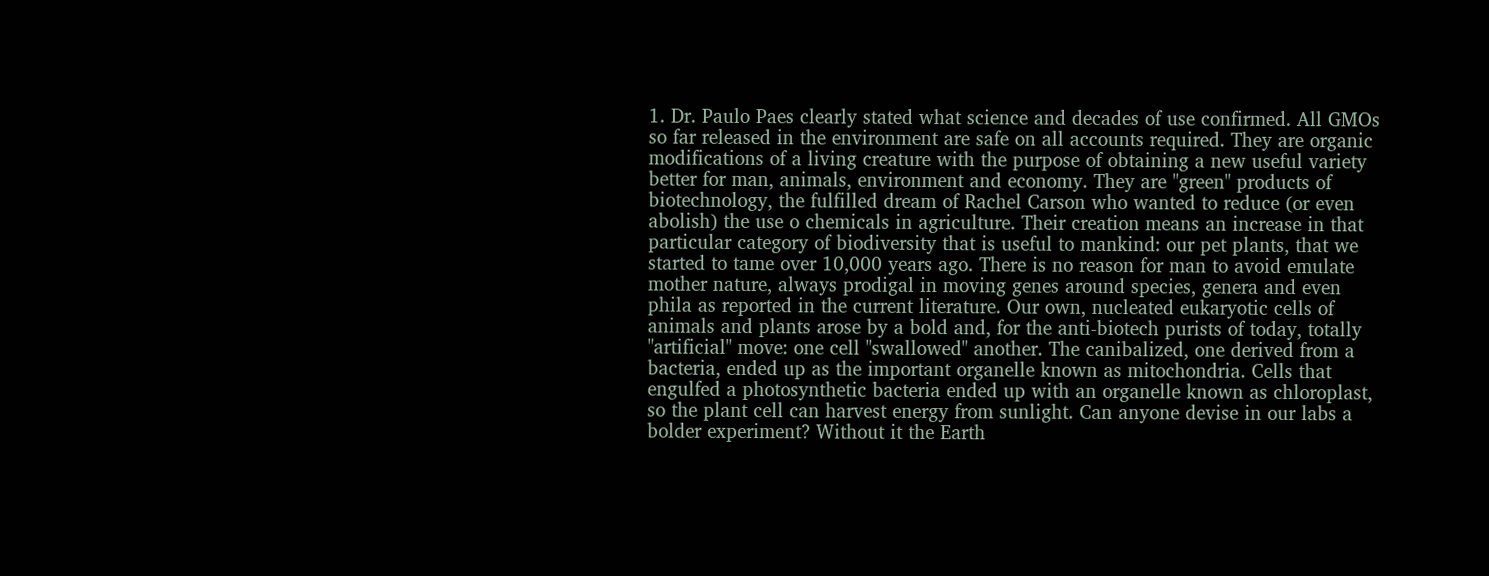1. Dr. Paulo Paes clearly stated what science and decades of use confirmed. All GMOs so far released in the environment are safe on all accounts required. They are organic modifications of a living creature with the purpose of obtaining a new useful variety better for man, animals, environment and economy. They are "green" products of biotechnology, the fulfilled dream of Rachel Carson who wanted to reduce (or even abolish) the use o chemicals in agriculture. Their creation means an increase in that particular category of biodiversity that is useful to mankind: our pet plants, that we started to tame over 10,000 years ago. There is no reason for man to avoid emulate mother nature, always prodigal in moving genes around species, genera and even phila as reported in the current literature. Our own, nucleated eukaryotic cells of animals and plants arose by a bold and, for the anti-biotech purists of today, totally "artificial" move: one cell "swallowed" another. The canibalized, one derived from a bacteria, ended up as the important organelle known as mitochondria. Cells that engulfed a photosynthetic bacteria ended up with an organelle known as chloroplast, so the plant cell can harvest energy from sunlight. Can anyone devise in our labs a bolder experiment? Without it the Earth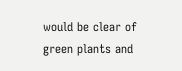would be clear of green plants and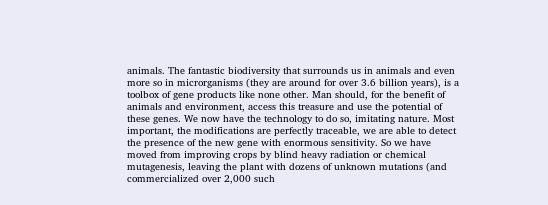animals. The fantastic biodiversity that surrounds us in animals and even more so in microrganisms (they are around for over 3.6 billion years), is a toolbox of gene products like none other. Man should, for the benefit of animals and environment, access this treasure and use the potential of these genes. We now have the technology to do so, imitating nature. Most important, the modifications are perfectly traceable, we are able to detect the presence of the new gene with enormous sensitivity. So we have moved from improving crops by blind heavy radiation or chemical mutagenesis, leaving the plant with dozens of unknown mutations (and commercialized over 2,000 such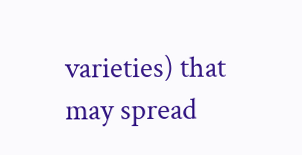varieties) that may spread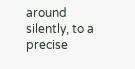around silently, to a precise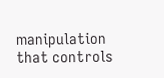manipulation that controls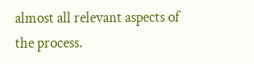almost all relevant aspects of the process.